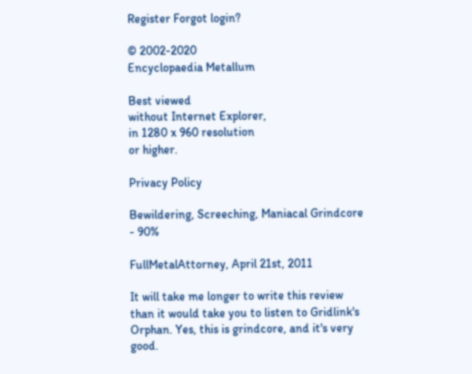Register Forgot login?

© 2002-2020
Encyclopaedia Metallum

Best viewed
without Internet Explorer,
in 1280 x 960 resolution
or higher.

Privacy Policy

Bewildering, Screeching, Maniacal Grindcore - 90%

FullMetalAttorney, April 21st, 2011

It will take me longer to write this review than it would take you to listen to Gridlink's Orphan. Yes, this is grindcore, and it's very good.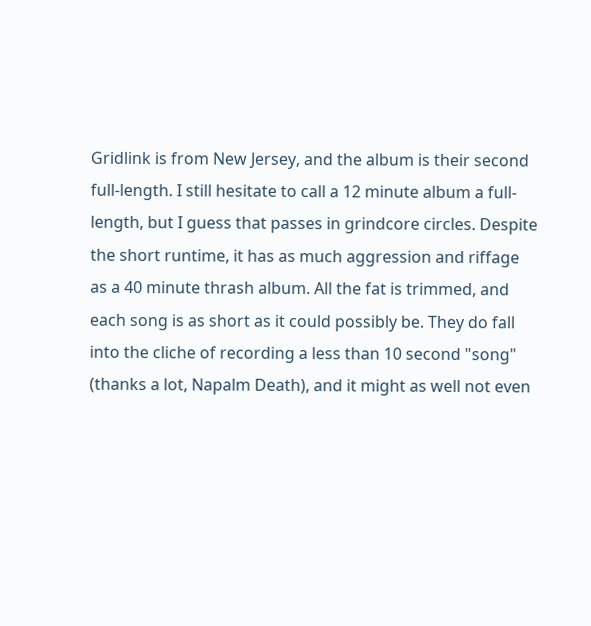Gridlink is from New Jersey, and the album is their second full-length. I still hesitate to call a 12 minute album a full-length, but I guess that passes in grindcore circles. Despite the short runtime, it has as much aggression and riffage as a 40 minute thrash album. All the fat is trimmed, and each song is as short as it could possibly be. They do fall into the cliche of recording a less than 10 second "song" (thanks a lot, Napalm Death), and it might as well not even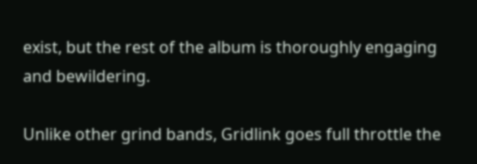exist, but the rest of the album is thoroughly engaging and bewildering.

Unlike other grind bands, Gridlink goes full throttle the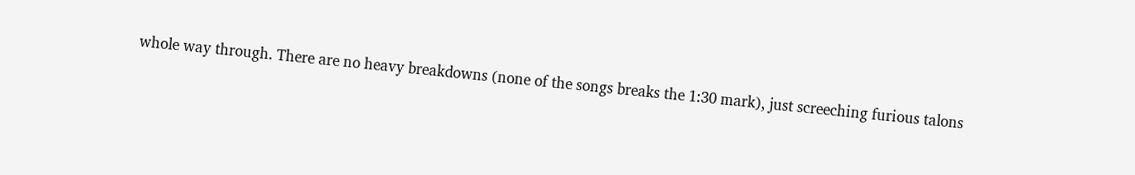whole way through. There are no heavy breakdowns (none of the songs breaks the 1:30 mark), just screeching furious talons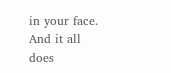in your face. And it all does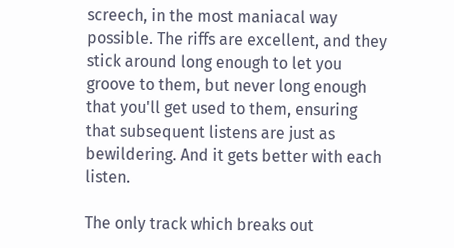screech, in the most maniacal way possible. The riffs are excellent, and they stick around long enough to let you groove to them, but never long enough that you'll get used to them, ensuring that subsequent listens are just as bewildering. And it gets better with each listen.

The only track which breaks out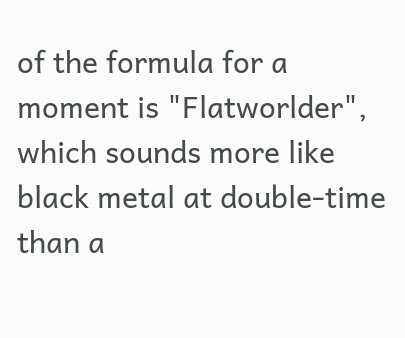of the formula for a moment is "Flatworlder", which sounds more like black metal at double-time than a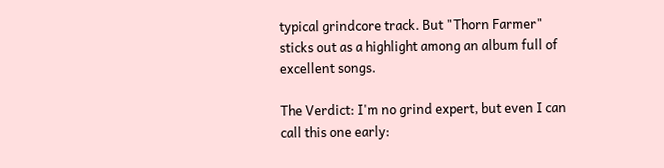typical grindcore track. But "Thorn Farmer" sticks out as a highlight among an album full of excellent songs.

The Verdict: I'm no grind expert, but even I can call this one early: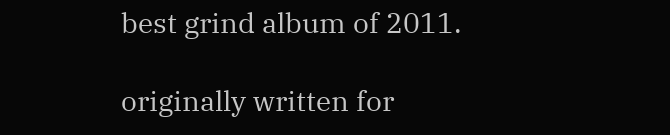best grind album of 2011.

originally written for